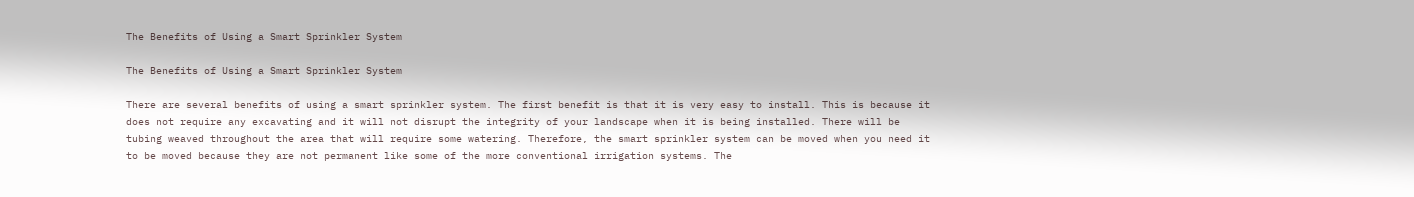The Benefits of Using a Smart Sprinkler System

The Benefits of Using a Smart Sprinkler System

There are several benefits of using a smart sprinkler system. The first benefit is that it is very easy to install. This is because it does not require any excavating and it will not disrupt the integrity of your landscape when it is being installed. There will be tubing weaved throughout the area that will require some watering. Therefore, the smart sprinkler system can be moved when you need it to be moved because they are not permanent like some of the more conventional irrigation systems. The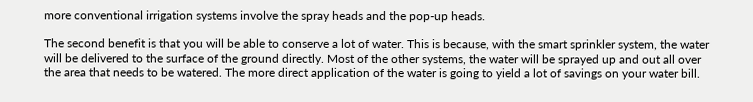more conventional irrigation systems involve the spray heads and the pop-up heads.

The second benefit is that you will be able to conserve a lot of water. This is because, with the smart sprinkler system, the water will be delivered to the surface of the ground directly. Most of the other systems, the water will be sprayed up and out all over the area that needs to be watered. The more direct application of the water is going to yield a lot of savings on your water bill.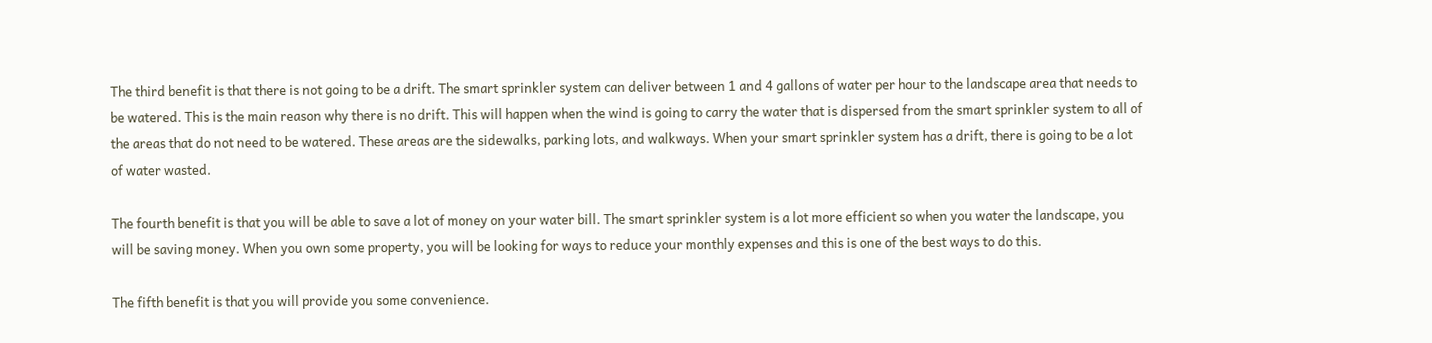The third benefit is that there is not going to be a drift. The smart sprinkler system can deliver between 1 and 4 gallons of water per hour to the landscape area that needs to be watered. This is the main reason why there is no drift. This will happen when the wind is going to carry the water that is dispersed from the smart sprinkler system to all of the areas that do not need to be watered. These areas are the sidewalks, parking lots, and walkways. When your smart sprinkler system has a drift, there is going to be a lot of water wasted.

The fourth benefit is that you will be able to save a lot of money on your water bill. The smart sprinkler system is a lot more efficient so when you water the landscape, you will be saving money. When you own some property, you will be looking for ways to reduce your monthly expenses and this is one of the best ways to do this.

The fifth benefit is that you will provide you some convenience.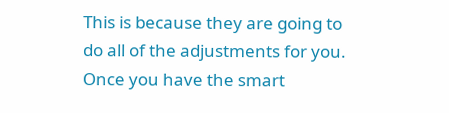This is because they are going to do all of the adjustments for you. Once you have the smart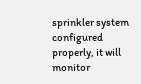sprinkler system configured properly, it will monitor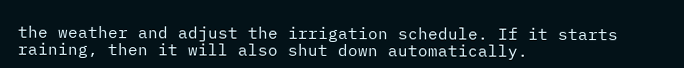the weather and adjust the irrigation schedule. If it starts raining, then it will also shut down automatically.